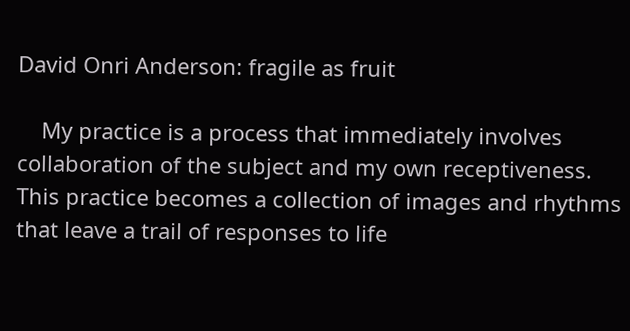David Onri Anderson: fragile as fruit

    My practice is a process that immediately involves collaboration of the subject and my own receptiveness. This practice becomes a collection of images and rhythms that leave a trail of responses to life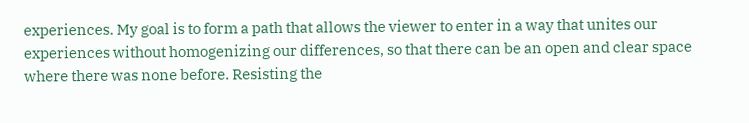experiences. My goal is to form a path that allows the viewer to enter in a way that unites our experiences without homogenizing our differences, so that there can be an open and clear space where there was none before. Resisting the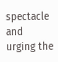spectacle and urging the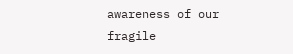awareness of our fragile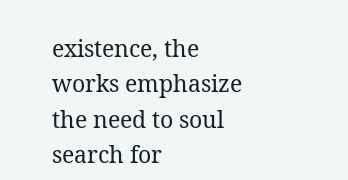existence, the works emphasize the need to soul search for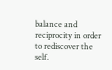balance and reciprocity in order to rediscover the self.